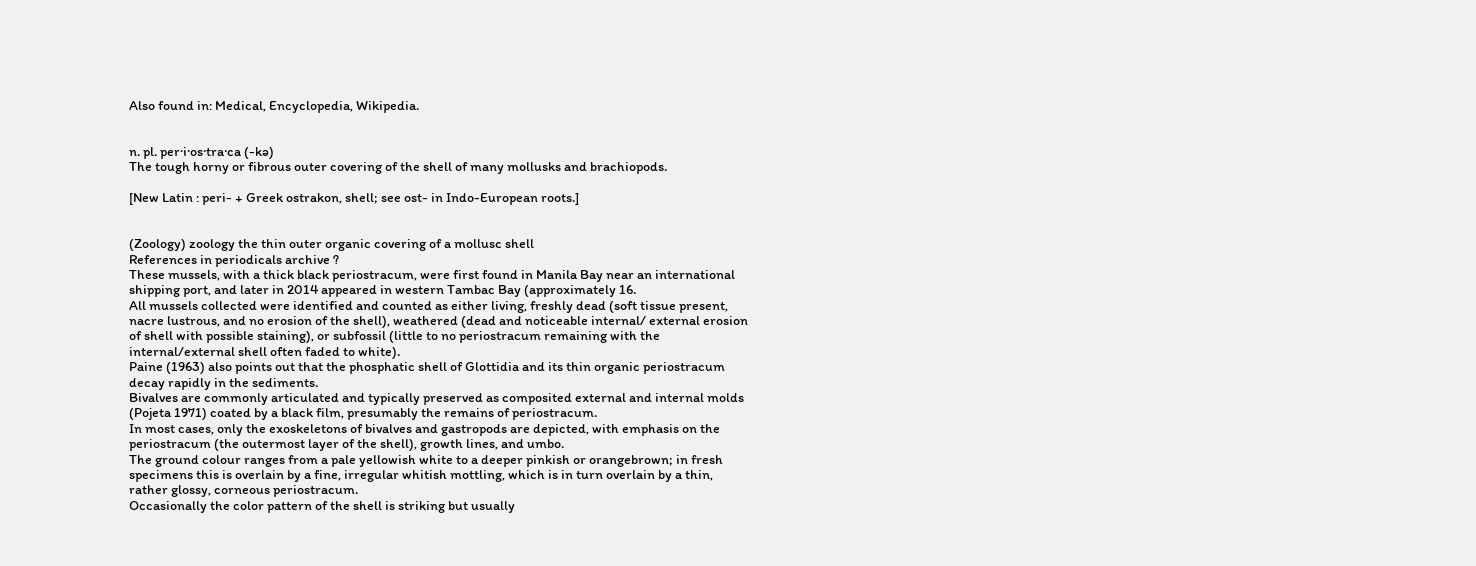Also found in: Medical, Encyclopedia, Wikipedia.


n. pl. per·i·os·tra·ca (-kə)
The tough horny or fibrous outer covering of the shell of many mollusks and brachiopods.

[New Latin : peri- + Greek ostrakon, shell; see ost- in Indo-European roots.]


(Zoology) zoology the thin outer organic covering of a mollusc shell
References in periodicals archive ?
These mussels, with a thick black periostracum, were first found in Manila Bay near an international shipping port, and later in 2014 appeared in western Tambac Bay (approximately 16.
All mussels collected were identified and counted as either living, freshly dead (soft tissue present, nacre lustrous, and no erosion of the shell), weathered (dead and noticeable internal/ external erosion of shell with possible staining), or subfossil (little to no periostracum remaining with the internal/external shell often faded to white).
Paine (1963) also points out that the phosphatic shell of Glottidia and its thin organic periostracum decay rapidly in the sediments.
Bivalves are commonly articulated and typically preserved as composited external and internal molds (Pojeta 1971) coated by a black film, presumably the remains of periostracum.
In most cases, only the exoskeletons of bivalves and gastropods are depicted, with emphasis on the periostracum (the outermost layer of the shell), growth lines, and umbo.
The ground colour ranges from a pale yellowish white to a deeper pinkish or orangebrown; in fresh specimens this is overlain by a fine, irregular whitish mottling, which is in turn overlain by a thin, rather glossy, corneous periostracum.
Occasionally the color pattern of the shell is striking but usually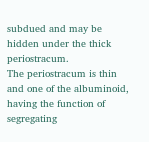subdued and may be hidden under the thick periostracum.
The periostracum is thin and one of the albuminoid, having the function of segregating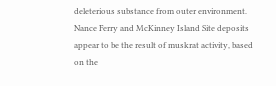deleterious substance from outer environment.
Nance Ferry and McKinney Island Site deposits appear to be the result of muskrat activity, based on the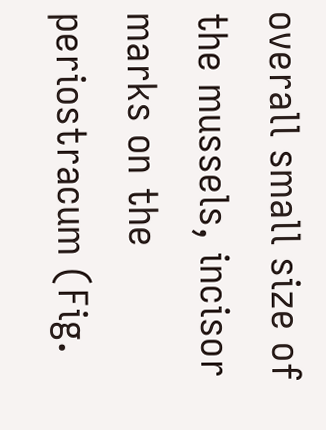overall small size of the mussels, incisor marks on the periostracum (Fig.